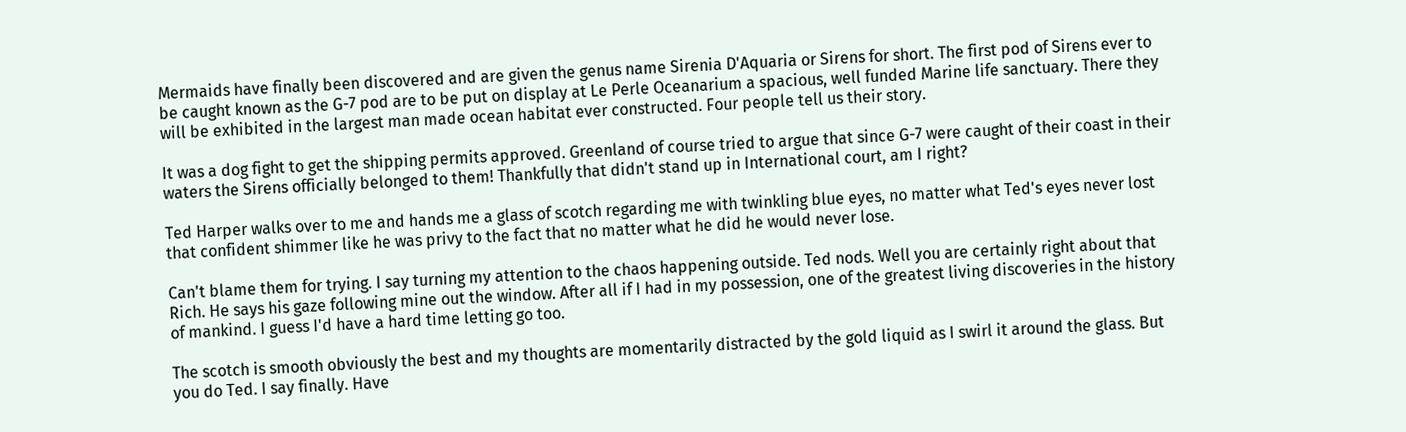Mermaids have finally been discovered and are given the genus name Sirenia D'Aquaria or Sirens for short. The first pod of Sirens ever to be caught known as the G-7 pod are to be put on display at Le Perle Oceanarium a spacious, well funded Marine life sanctuary. There they will be exhibited in the largest man made ocean habitat ever constructed. Four people tell us their story.

It was a dog fight to get the shipping permits approved. Greenland of course tried to argue that since G-7 were caught of their coast in their waters the Sirens officially belonged to them! Thankfully that didn't stand up in International court, am I right?

Ted Harper walks over to me and hands me a glass of scotch regarding me with twinkling blue eyes, no matter what Ted's eyes never lost that confident shimmer like he was privy to the fact that no matter what he did he would never lose.

Can't blame them for trying. I say turning my attention to the chaos happening outside. Ted nods. Well you are certainly right about that Rich. He says his gaze following mine out the window. After all if I had in my possession, one of the greatest living discoveries in the history of mankind. I guess I'd have a hard time letting go too.

The scotch is smooth obviously the best and my thoughts are momentarily distracted by the gold liquid as I swirl it around the glass. But you do Ted. I say finally. Have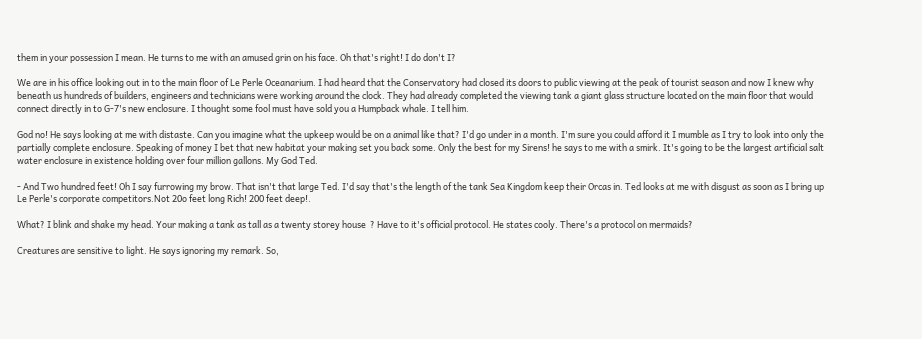them in your possession I mean. He turns to me with an amused grin on his face. Oh that's right! I do don't I?

We are in his office looking out in to the main floor of Le Perle Oceanarium. I had heard that the Conservatory had closed its doors to public viewing at the peak of tourist season and now I knew why beneath us hundreds of builders, engineers and technicians were working around the clock. They had already completed the viewing tank a giant glass structure located on the main floor that would connect directly in to G-7's new enclosure. I thought some fool must have sold you a Humpback whale. I tell him.

God no! He says looking at me with distaste. Can you imagine what the upkeep would be on a animal like that? I'd go under in a month. I'm sure you could afford it I mumble as I try to look into only the partially complete enclosure. Speaking of money I bet that new habitat your making set you back some. Only the best for my Sirens! he says to me with a smirk. It's going to be the largest artificial salt water enclosure in existence holding over four million gallons. My God Ted.

- And Two hundred feet! Oh I say furrowing my brow. That isn't that large Ted. I'd say that's the length of the tank Sea Kingdom keep their Orcas in. Ted looks at me with disgust as soon as I bring up Le Perle's corporate competitors.Not 20o feet long Rich! 200 feet deep!.

What? I blink and shake my head. Your making a tank as tall as a twenty storey house  ? Have to it's official protocol. He states cooly. There's a protocol on mermaids?

Creatures are sensitive to light. He says ignoring my remark. So,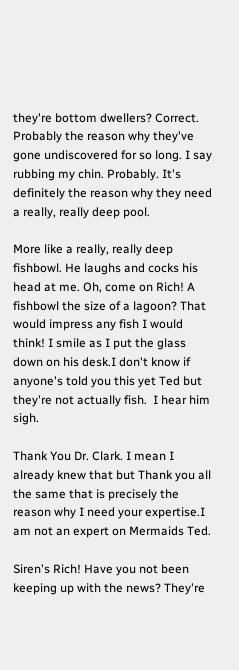they're bottom dwellers? Correct. Probably the reason why they've gone undiscovered for so long. I say rubbing my chin. Probably. It's definitely the reason why they need a really, really deep pool.

More like a really, really deep fishbowl. He laughs and cocks his head at me. Oh, come on Rich! A fishbowl the size of a lagoon? That would impress any fish I would think! I smile as I put the glass down on his desk.I don't know if anyone's told you this yet Ted but they're not actually fish.  I hear him sigh.

Thank You Dr. Clark. I mean I already knew that but Thank you all the same that is precisely the reason why I need your expertise.I am not an expert on Mermaids Ted.

Siren's Rich! Have you not been keeping up with the news? They're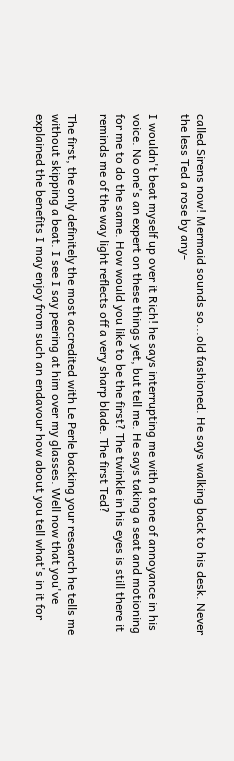called Sirens now! Mermaid sounds so...old fashioned. He says walking back to his desk. Never the less Ted a rose by any-

I wouldn't beat myself up over it Rich! he says interrupting me with a tone of annoyance in his voice. No one's an expert on these things yet, but tell me. He says taking a seat and motioning for me to do the same. How would you like to be the first? The twinkle in his eyes is still there it reminds me of the way light reflects off a very sharp blade. The first Ted?

The first, the only definitely the most accredited with Le Perle backing your research he tells me without skipping a beat. I see I say peering at him over my glasses. Well now that you've explained the benefits I may enjoy from such an endavour how about you tell what's in it for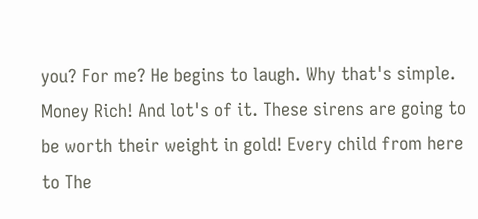you? For me? He begins to laugh. Why that's simple. Money Rich! And lot's of it. These sirens are going to be worth their weight in gold! Every child from here to The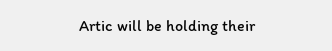Artic will be holding their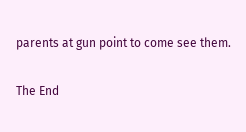parents at gun point to come see them.

The End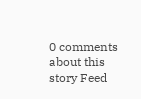0 comments about this story Feed